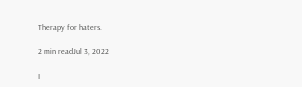Therapy for haters.

2 min readJul 3, 2022

I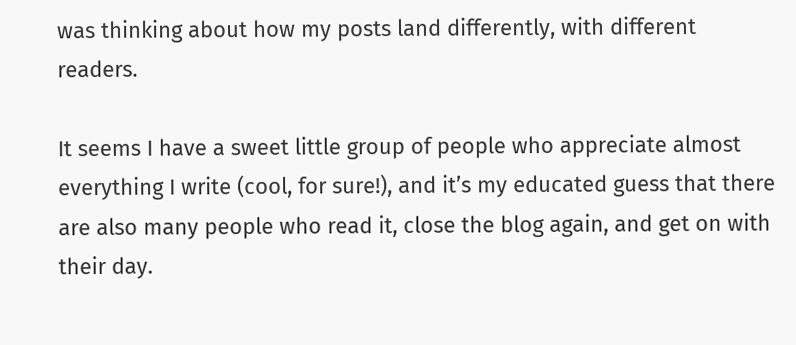was thinking about how my posts land differently, with different readers.

It seems I have a sweet little group of people who appreciate almost everything I write (cool, for sure!), and it’s my educated guess that there are also many people who read it, close the blog again, and get on with their day.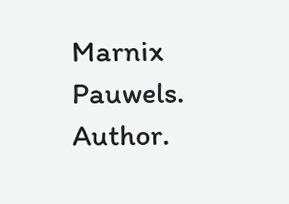Marnix Pauwels. Author.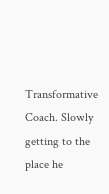Transformative Coach. Slowly getting to the place he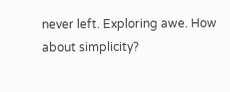never left. Exploring awe. How about simplicity?